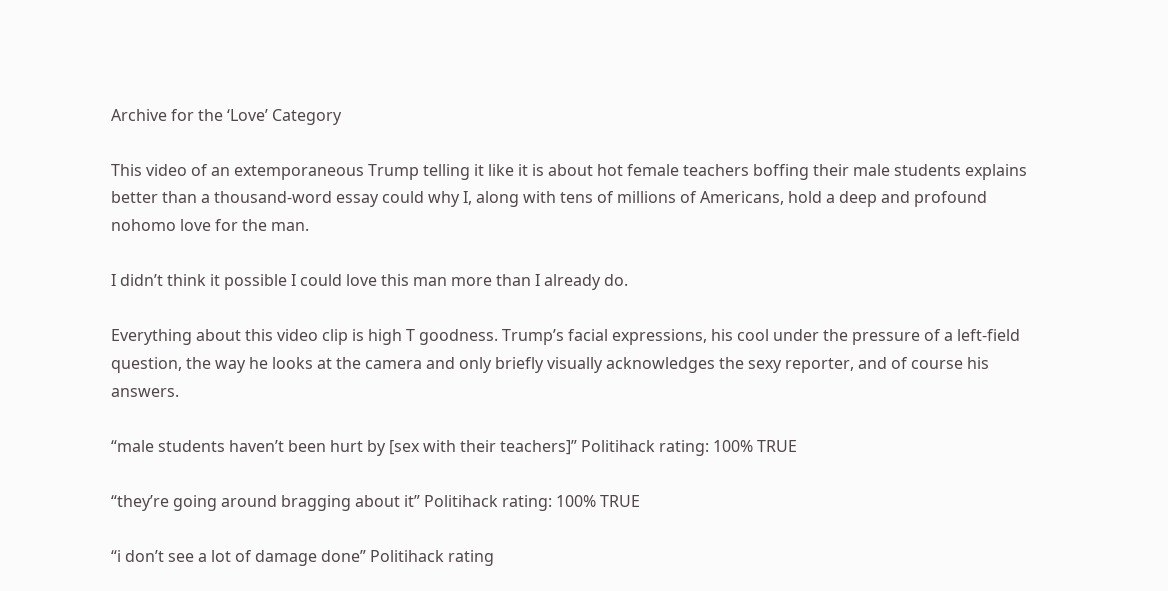Archive for the ‘Love’ Category

This video of an extemporaneous Trump telling it like it is about hot female teachers boffing their male students explains better than a thousand-word essay could why I, along with tens of millions of Americans, hold a deep and profound nohomo love for the man.

I didn’t think it possible I could love this man more than I already do.

Everything about this video clip is high T goodness. Trump’s facial expressions, his cool under the pressure of a left-field question, the way he looks at the camera and only briefly visually acknowledges the sexy reporter, and of course his answers.

“male students haven’t been hurt by [sex with their teachers]” Politihack rating: 100% TRUE

“they’re going around bragging about it” Politihack rating: 100% TRUE

“i don’t see a lot of damage done” Politihack rating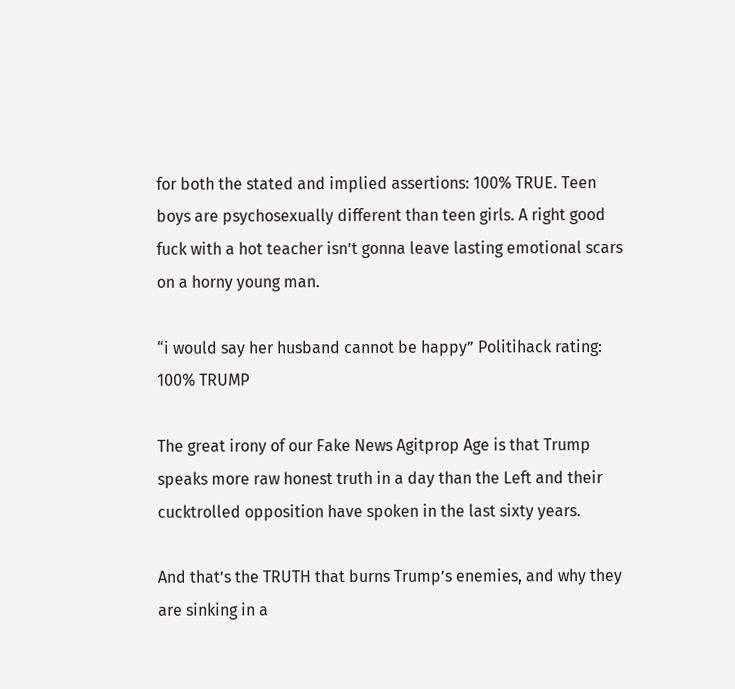for both the stated and implied assertions: 100% TRUE. Teen boys are psychosexually different than teen girls. A right good fuck with a hot teacher isn’t gonna leave lasting emotional scars on a horny young man.

“i would say her husband cannot be happy” Politihack rating: 100% TRUMP

The great irony of our Fake News Agitprop Age is that Trump speaks more raw honest truth in a day than the Left and their cucktrolled opposition have spoken in the last sixty years.

And that’s the TRUTH that burns Trump’s enemies, and why they are sinking in a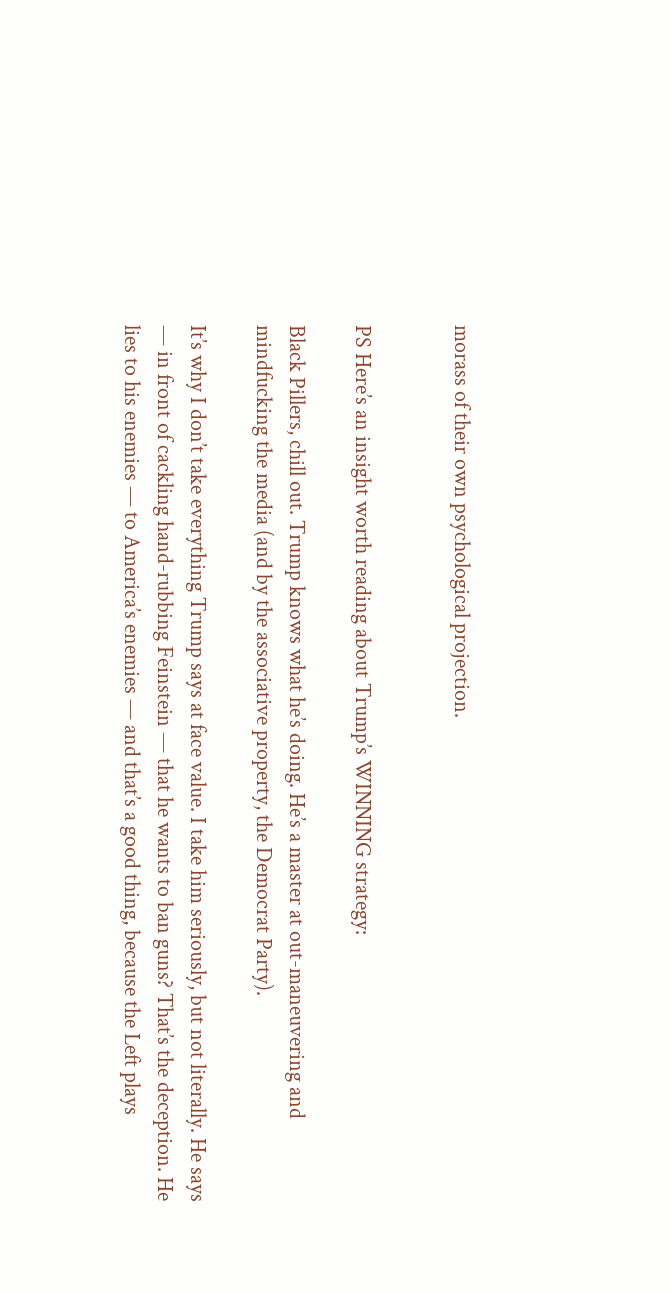morass of their own psychological projection.


PS Here’s an insight worth reading about Trump’s WINNING strategy:

Black Pillers, chill out. Trump knows what he’s doing. He’s a master at out-maneuvering and mindfucking the media (and by the associative property, the Democrat Party).

It’s why I don’t take everything Trump says at face value. I take him seriously, but not literally. He says — in front of cackling hand-rubbing Feinstein — that he wants to ban guns? That’s the deception. He lies to his enemies — to America’s enemies — and that’s a good thing, because the Left plays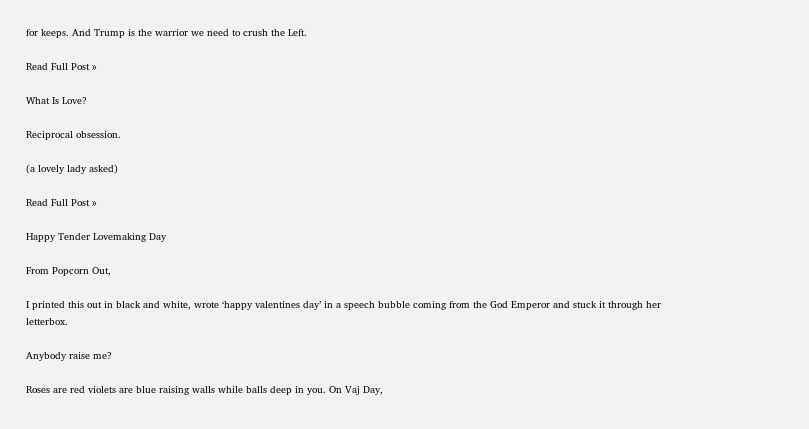for keeps. And Trump is the warrior we need to crush the Left.

Read Full Post »

What Is Love?

Reciprocal obsession.

(a lovely lady asked)

Read Full Post »

Happy Tender Lovemaking Day

From Popcorn Out,

I printed this out in black and white, wrote ‘happy valentines day’ in a speech bubble coming from the God Emperor and stuck it through her letterbox.

Anybody raise me?

Roses are red violets are blue raising walls while balls deep in you. On Vaj Day,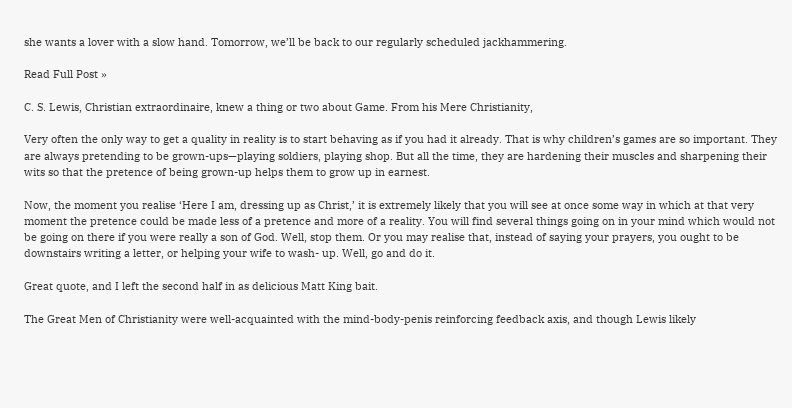she wants a lover with a slow hand. Tomorrow, we’ll be back to our regularly scheduled jackhammering.

Read Full Post »

C. S. Lewis, Christian extraordinaire, knew a thing or two about Game. From his Mere Christianity,

Very often the only way to get a quality in reality is to start behaving as if you had it already. That is why children’s games are so important. They are always pretending to be grown-ups—playing soldiers, playing shop. But all the time, they are hardening their muscles and sharpening their wits so that the pretence of being grown-up helps them to grow up in earnest.

Now, the moment you realise ‘Here I am, dressing up as Christ,’ it is extremely likely that you will see at once some way in which at that very moment the pretence could be made less of a pretence and more of a reality. You will find several things going on in your mind which would not be going on there if you were really a son of God. Well, stop them. Or you may realise that, instead of saying your prayers, you ought to be downstairs writing a letter, or helping your wife to wash- up. Well, go and do it.

Great quote, and I left the second half in as delicious Matt King bait.

The Great Men of Christianity were well-acquainted with the mind-body-penis reinforcing feedback axis, and though Lewis likely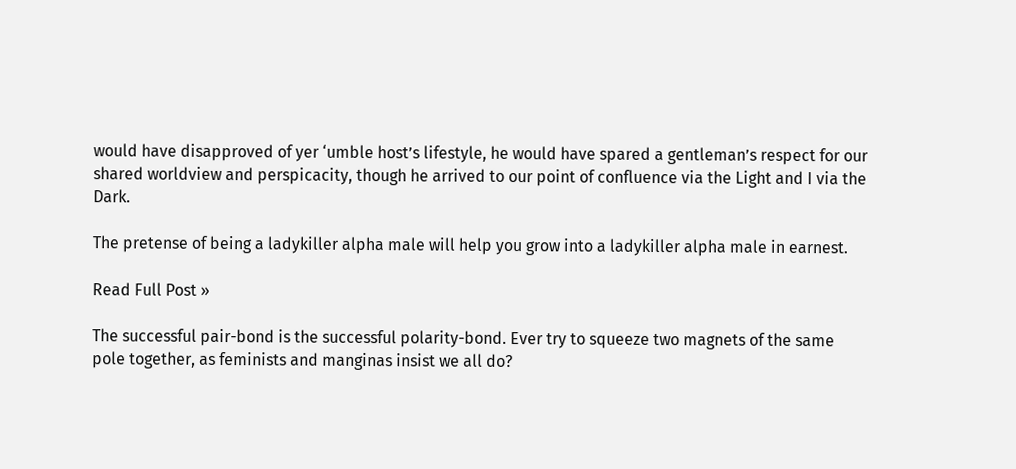would have disapproved of yer ‘umble host’s lifestyle, he would have spared a gentleman’s respect for our shared worldview and perspicacity, though he arrived to our point of confluence via the Light and I via the Dark.

The pretense of being a ladykiller alpha male will help you grow into a ladykiller alpha male in earnest.

Read Full Post »

The successful pair-bond is the successful polarity-bond. Ever try to squeeze two magnets of the same pole together, as feminists and manginas insist we all do?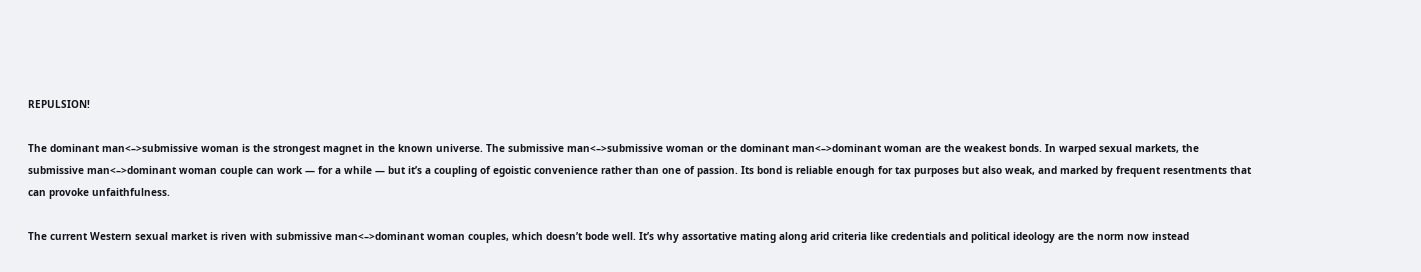REPULSION!

The dominant man<–>submissive woman is the strongest magnet in the known universe. The submissive man<–>submissive woman or the dominant man<–>dominant woman are the weakest bonds. In warped sexual markets, the submissive man<–>dominant woman couple can work — for a while — but it’s a coupling of egoistic convenience rather than one of passion. Its bond is reliable enough for tax purposes but also weak, and marked by frequent resentments that can provoke unfaithfulness.

The current Western sexual market is riven with submissive man<–>dominant woman couples, which doesn’t bode well. It’s why assortative mating along arid criteria like credentials and political ideology are the norm now instead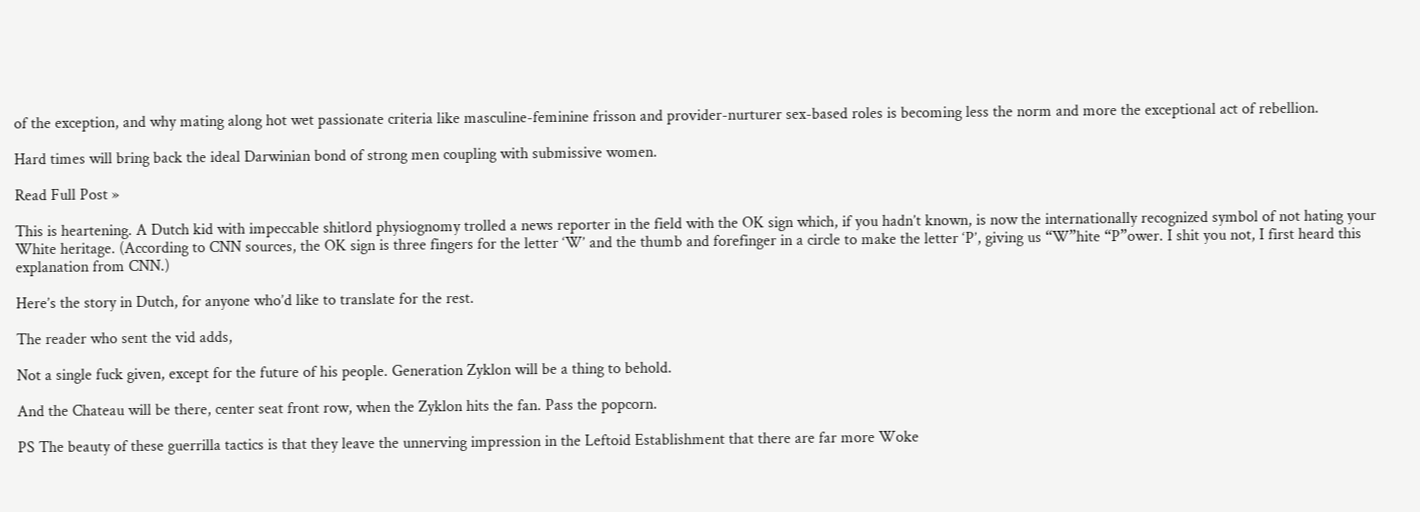of the exception, and why mating along hot wet passionate criteria like masculine-feminine frisson and provider-nurturer sex-based roles is becoming less the norm and more the exceptional act of rebellion.

Hard times will bring back the ideal Darwinian bond of strong men coupling with submissive women.

Read Full Post »

This is heartening. A Dutch kid with impeccable shitlord physiognomy trolled a news reporter in the field with the OK sign which, if you hadn’t known, is now the internationally recognized symbol of not hating your White heritage. (According to CNN sources, the OK sign is three fingers for the letter ‘W’ and the thumb and forefinger in a circle to make the letter ‘P’, giving us “W”hite “P”ower. I shit you not, I first heard this explanation from CNN.)

Here’s the story in Dutch, for anyone who’d like to translate for the rest.

The reader who sent the vid adds,

Not a single fuck given, except for the future of his people. Generation Zyklon will be a thing to behold.

And the Chateau will be there, center seat front row, when the Zyklon hits the fan. Pass the popcorn.

PS The beauty of these guerrilla tactics is that they leave the unnerving impression in the Leftoid Establishment that there are far more Woke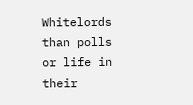Whitelords than polls or life in their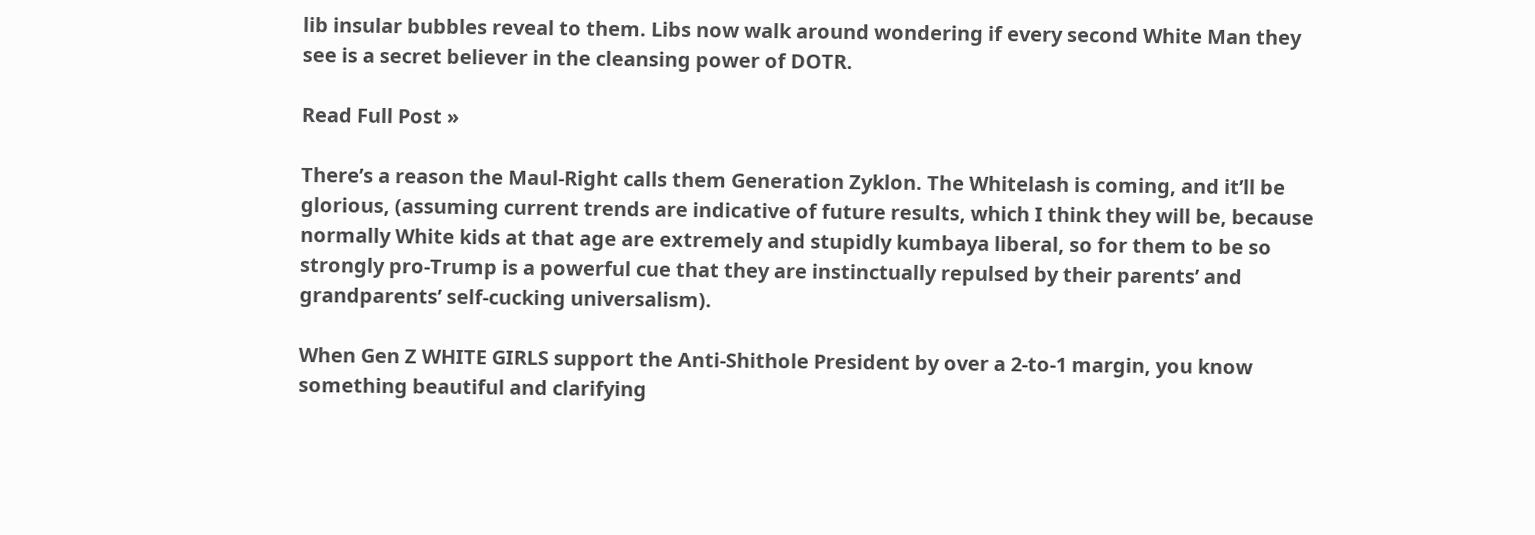lib insular bubbles reveal to them. Libs now walk around wondering if every second White Man they see is a secret believer in the cleansing power of DOTR.

Read Full Post »

There’s a reason the Maul-Right calls them Generation Zyklon. The Whitelash is coming, and it’ll be glorious, (assuming current trends are indicative of future results, which I think they will be, because normally White kids at that age are extremely and stupidly kumbaya liberal, so for them to be so strongly pro-Trump is a powerful cue that they are instinctually repulsed by their parents’ and grandparents’ self-cucking universalism).

When Gen Z WHITE GIRLS support the Anti-Shithole President by over a 2-to-1 margin, you know something beautiful and clarifying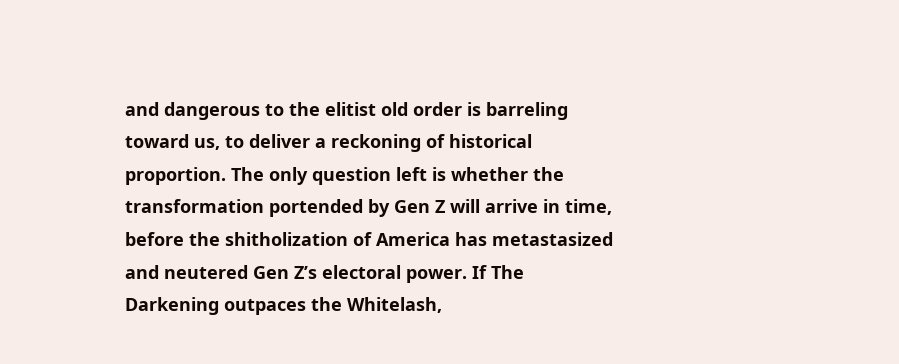and dangerous to the elitist old order is barreling toward us, to deliver a reckoning of historical proportion. The only question left is whether the transformation portended by Gen Z will arrive in time, before the shitholization of America has metastasized and neutered Gen Z’s electoral power. If The Darkening outpaces the Whitelash,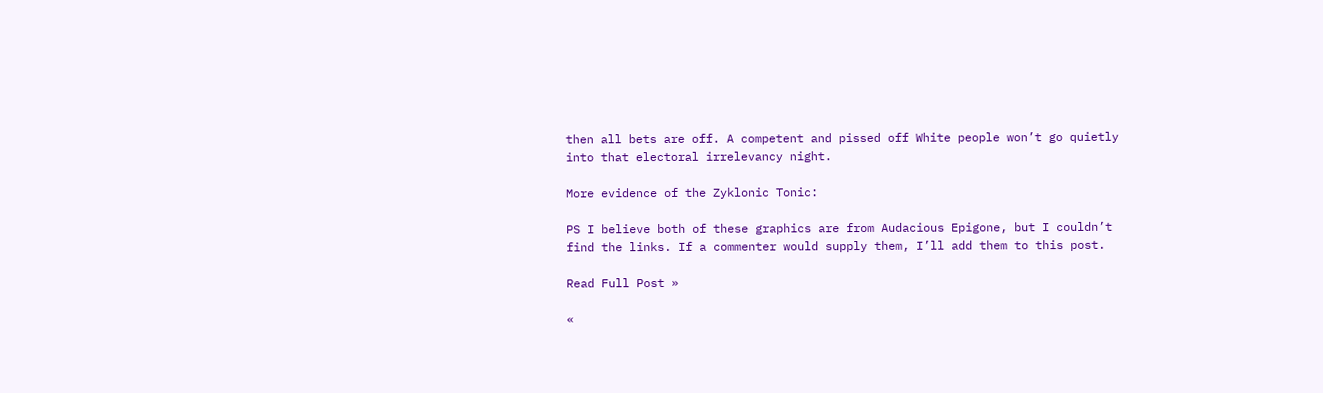then all bets are off. A competent and pissed off White people won’t go quietly into that electoral irrelevancy night.

More evidence of the Zyklonic Tonic:

PS I believe both of these graphics are from Audacious Epigone, but I couldn’t find the links. If a commenter would supply them, I’ll add them to this post.

Read Full Post »

«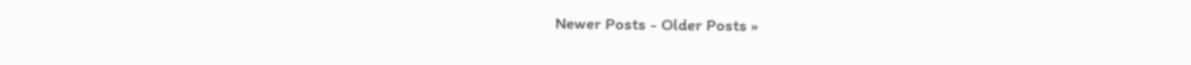Newer Posts - Older Posts »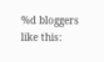%d bloggers like this: